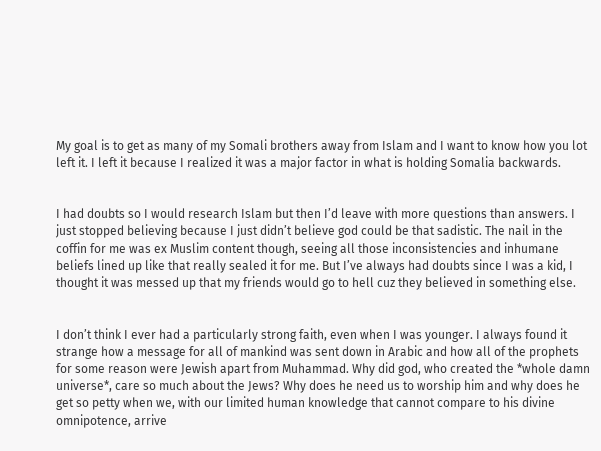My goal is to get as many of my Somali brothers away from Islam and I want to know how you lot left it. I left it because I realized it was a major factor in what is holding Somalia backwards.


I had doubts so I would research Islam but then I’d leave with more questions than answers. I just stopped believing because I just didn’t believe god could be that sadistic. The nail in the coffin for me was ex Muslim content though, seeing all those inconsistencies and inhumane beliefs lined up like that really sealed it for me. But I’ve always had doubts since I was a kid, I thought it was messed up that my friends would go to hell cuz they believed in something else.


I don’t think I ever had a particularly strong faith, even when I was younger. I always found it strange how a message for all of mankind was sent down in Arabic and how all of the prophets for some reason were Jewish apart from Muhammad. Why did god, who created the *whole damn universe*, care so much about the Jews? Why does he need us to worship him and why does he get so petty when we, with our limited human knowledge that cannot compare to his divine omnipotence, arrive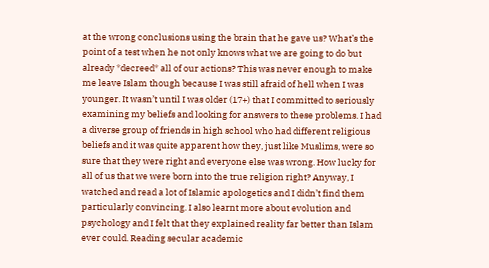at the wrong conclusions using the brain that he gave us? What’s the point of a test when he not only knows what we are going to do but already *decreed* all of our actions? This was never enough to make me leave Islam though because I was still afraid of hell when I was younger. It wasn’t until I was older (17+) that I committed to seriously examining my beliefs and looking for answers to these problems. I had a diverse group of friends in high school who had different religious beliefs and it was quite apparent how they, just like Muslims, were so sure that they were right and everyone else was wrong. How lucky for all of us that we were born into the true religion right? Anyway, I watched and read a lot of Islamic apologetics and I didn’t find them particularly convincing. I also learnt more about evolution and psychology and I felt that they explained reality far better than Islam ever could. Reading secular academic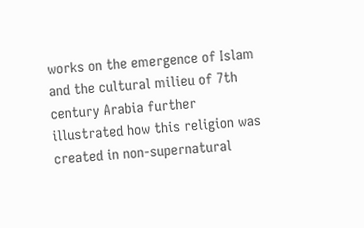works on the emergence of Islam and the cultural milieu of 7th century Arabia further illustrated how this religion was created in non-supernatural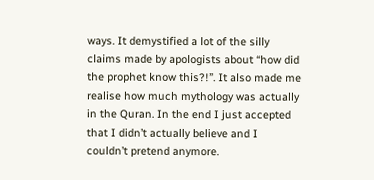ways. It demystified a lot of the silly claims made by apologists about “how did the prophet know this?!”. It also made me realise how much mythology was actually in the Quran. In the end I just accepted that I didn’t actually believe and I couldn’t pretend anymore.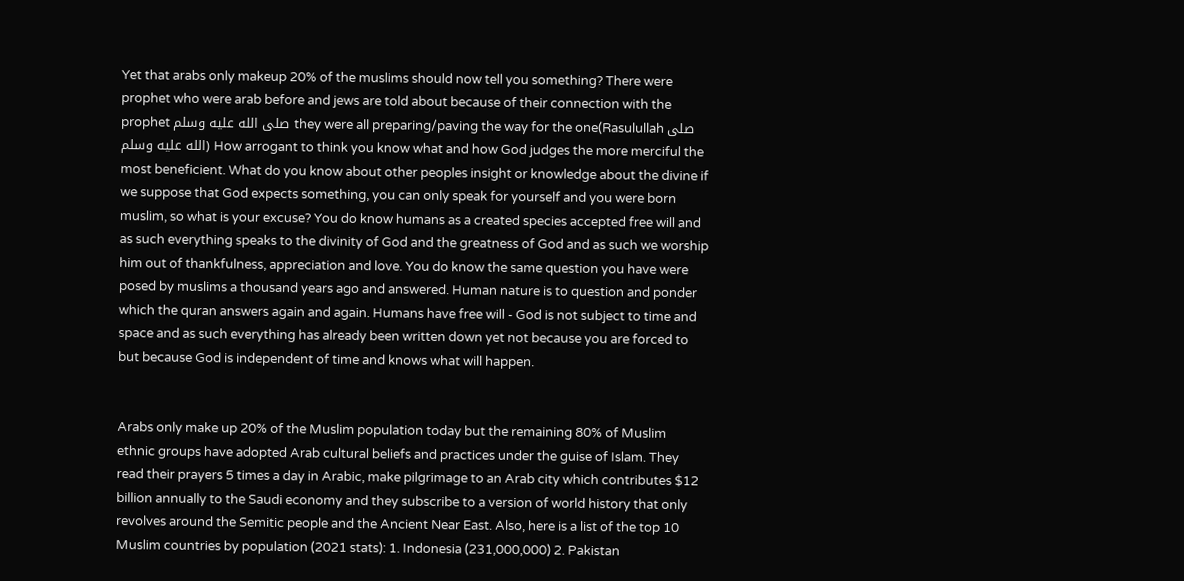Yet that arabs only makeup 20% of the muslims should now tell you something? There were prophet who were arab before and jews are told about because of their connection with the prophet صلى الله عليه وسلم they were all preparing/paving the way for the one(Rasulullah صلى الله عليه وسلم) How arrogant to think you know what and how God judges the more merciful the most beneficient. What do you know about other peoples insight or knowledge about the divine if we suppose that God expects something, you can only speak for yourself and you were born muslim, so what is your excuse? You do know humans as a created species accepted free will and as such everything speaks to the divinity of God and the greatness of God and as such we worship him out of thankfulness, appreciation and love. You do know the same question you have were posed by muslims a thousand years ago and answered. Human nature is to question and ponder which the quran answers again and again. Humans have free will - God is not subject to time and space and as such everything has already been written down yet not because you are forced to but because God is independent of time and knows what will happen.


Arabs only make up 20% of the Muslim population today but the remaining 80% of Muslim ethnic groups have adopted Arab cultural beliefs and practices under the guise of Islam. They read their prayers 5 times a day in Arabic, make pilgrimage to an Arab city which contributes $12 billion annually to the Saudi economy and they subscribe to a version of world history that only revolves around the Semitic people and the Ancient Near East. Also, here is a list of the top 10 Muslim countries by population (2021 stats): 1. Indonesia (231,000,000) 2. Pakistan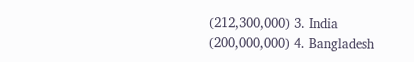(212,300,000) 3. India (200,000,000) 4. Bangladesh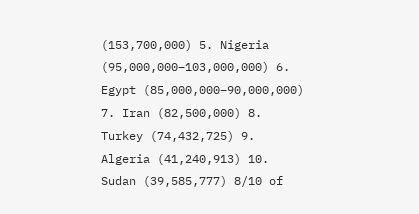(153,700,000) 5. Nigeria (95,000,000–103,000,000) 6. Egypt (85,000,000–90,000,000) 7. Iran (82,500,000) 8. Turkey (74,432,725) 9. Algeria (41,240,913) 10. Sudan (39,585,777) 8/10 of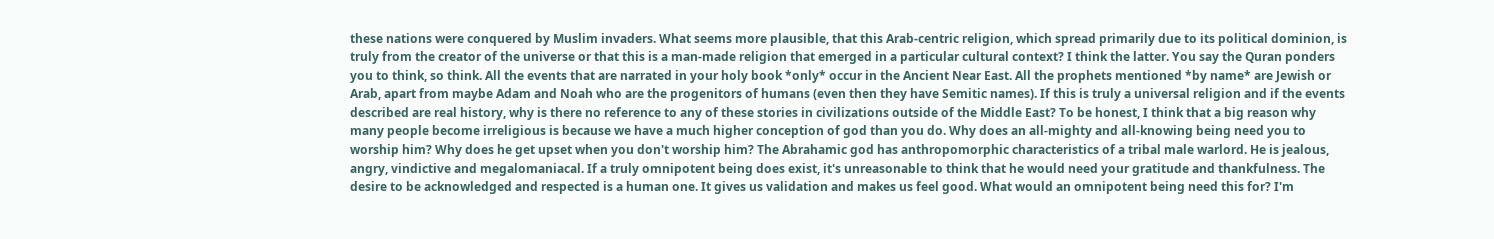these nations were conquered by Muslim invaders. What seems more plausible, that this Arab-centric religion, which spread primarily due to its political dominion, is truly from the creator of the universe or that this is a man-made religion that emerged in a particular cultural context? I think the latter. You say the Quran ponders you to think, so think. All the events that are narrated in your holy book *only* occur in the Ancient Near East. All the prophets mentioned *by name* are Jewish or Arab, apart from maybe Adam and Noah who are the progenitors of humans (even then they have Semitic names). If this is truly a universal religion and if the events described are real history, why is there no reference to any of these stories in civilizations outside of the Middle East? To be honest, I think that a big reason why many people become irreligious is because we have a much higher conception of god than you do. Why does an all-mighty and all-knowing being need you to worship him? Why does he get upset when you don't worship him? The Abrahamic god has anthropomorphic characteristics of a tribal male warlord. He is jealous, angry, vindictive and megalomaniacal. If a truly omnipotent being does exist, it's unreasonable to think that he would need your gratitude and thankfulness. The desire to be acknowledged and respected is a human one. It gives us validation and makes us feel good. What would an omnipotent being need this for? I'm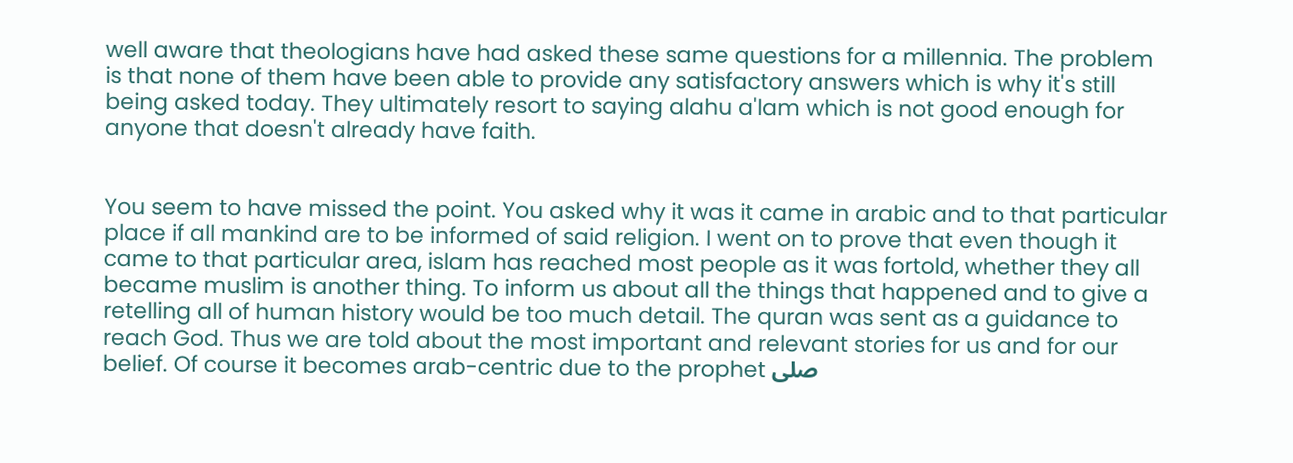well aware that theologians have had asked these same questions for a millennia. The problem is that none of them have been able to provide any satisfactory answers which is why it's still being asked today. They ultimately resort to saying alahu a'lam which is not good enough for anyone that doesn't already have faith.


You seem to have missed the point. You asked why it was it came in arabic and to that particular place if all mankind are to be informed of said religion. I went on to prove that even though it came to that particular area, islam has reached most people as it was fortold, whether they all became muslim is another thing. To inform us about all the things that happened and to give a retelling all of human history would be too much detail. The quran was sent as a guidance to reach God. Thus we are told about the most important and relevant stories for us and for our belief. Of course it becomes arab-centric due to the prophet صلى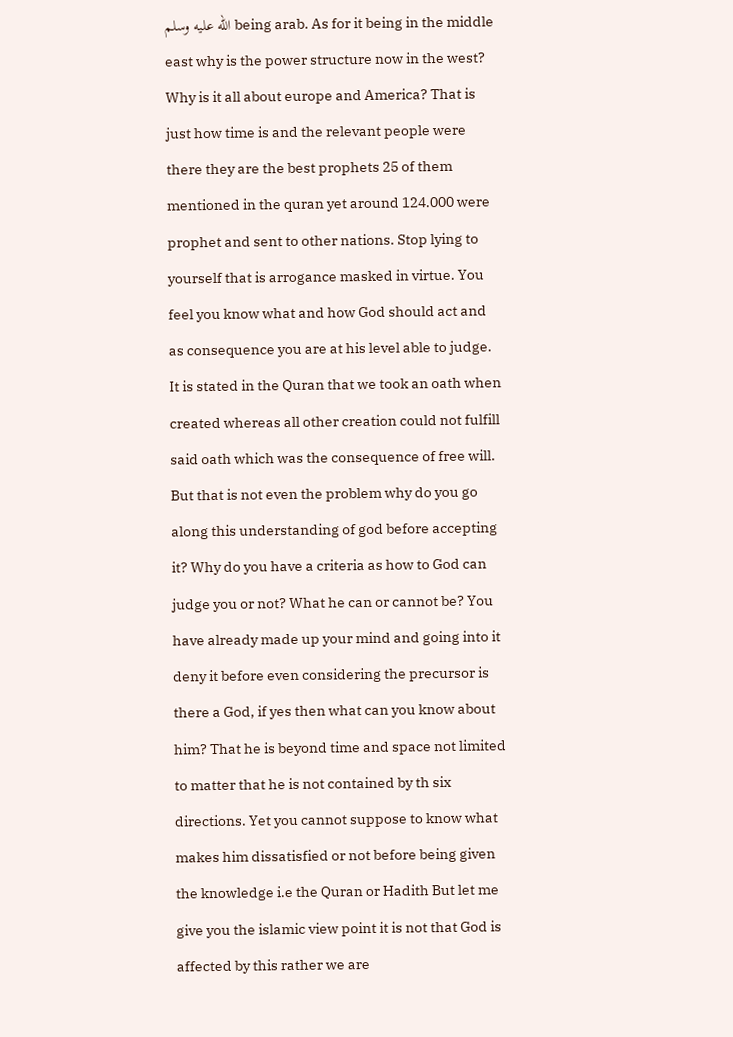الله عليه وسلم being arab. As for it being in the middle east why is the power structure now in the west? Why is it all about europe and America? That is just how time is and the relevant people were there they are the best prophets 25 of them mentioned in the quran yet around 124.000 were prophet and sent to other nations. Stop lying to yourself that is arrogance masked in virtue. You feel you know what and how God should act and as consequence you are at his level able to judge. It is stated in the Quran that we took an oath when created whereas all other creation could not fulfill said oath which was the consequence of free will. But that is not even the problem why do you go along this understanding of god before accepting it? Why do you have a criteria as how to God can judge you or not? What he can or cannot be? You have already made up your mind and going into it deny it before even considering the precursor is there a God, if yes then what can you know about him? That he is beyond time and space not limited to matter that he is not contained by th six directions. Yet you cannot suppose to know what makes him dissatisfied or not before being given the knowledge i.e the Quran or Hadith But let me give you the islamic view point it is not that God is affected by this rather we are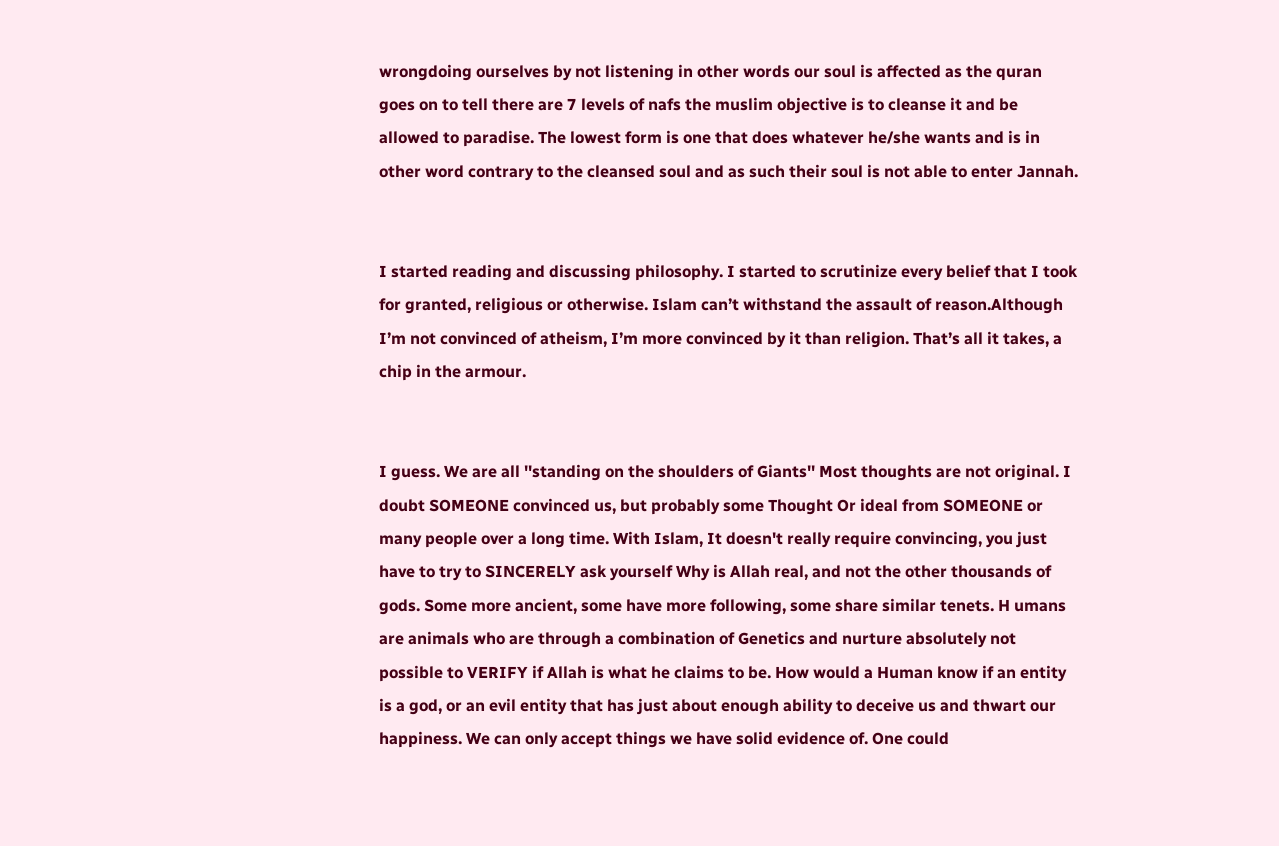wrongdoing ourselves by not listening in other words our soul is affected as the quran goes on to tell there are 7 levels of nafs the muslim objective is to cleanse it and be allowed to paradise. The lowest form is one that does whatever he/she wants and is in other word contrary to the cleansed soul and as such their soul is not able to enter Jannah.


I started reading and discussing philosophy. I started to scrutinize every belief that I took for granted, religious or otherwise. Islam can’t withstand the assault of reason.Although I’m not convinced of atheism, I’m more convinced by it than religion. That’s all it takes, a chip in the armour.


I guess. We are all ''standing on the shoulders of Giants'' Most thoughts are not original. I doubt SOMEONE convinced us, but probably some Thought Or ideal from SOMEONE or many people over a long time. With Islam, It doesn't really require convincing, you just have to try to SINCERELY ask yourself Why is Allah real, and not the other thousands of gods. Some more ancient, some have more following, some share similar tenets. H umans are animals who are through a combination of Genetics and nurture absolutely not possible to VERIFY if Allah is what he claims to be. How would a Human know if an entity is a god, or an evil entity that has just about enough ability to deceive us and thwart our happiness. We can only accept things we have solid evidence of. One could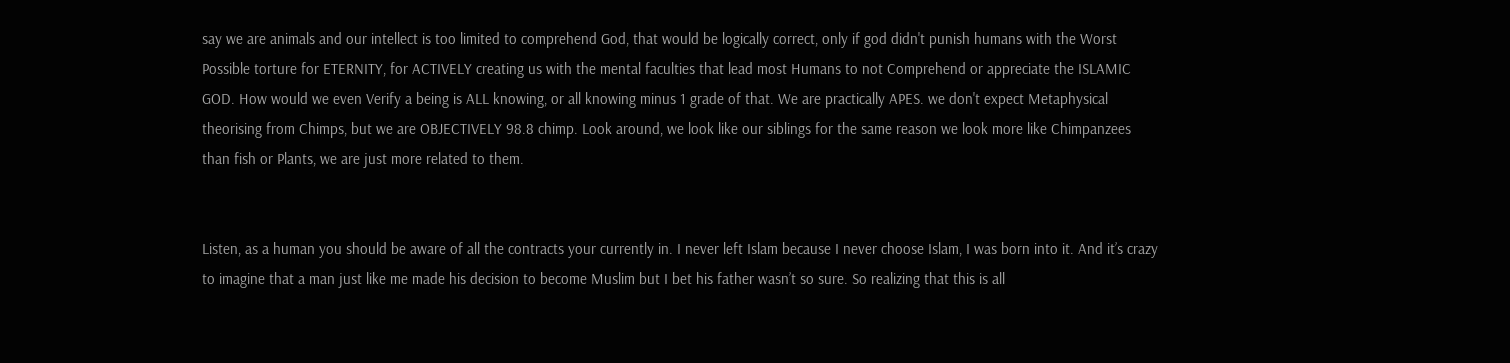say we are animals and our intellect is too limited to comprehend God, that would be logically correct, only if god didn't punish humans with the Worst Possible torture for ETERNITY, for ACTIVELY creating us with the mental faculties that lead most Humans to not Comprehend or appreciate the ISLAMIC GOD. How would we even Verify a being is ALL knowing, or all knowing minus 1 grade of that. We are practically APES. we don't expect Metaphysical theorising from Chimps, but we are OBJECTIVELY 98.8 chimp. Look around, we look like our siblings for the same reason we look more like Chimpanzees than fish or Plants, we are just more related to them.


Listen, as a human you should be aware of all the contracts your currently in. I never left Islam because I never choose Islam, I was born into it. And it’s crazy to imagine that a man just like me made his decision to become Muslim but I bet his father wasn’t so sure. So realizing that this is all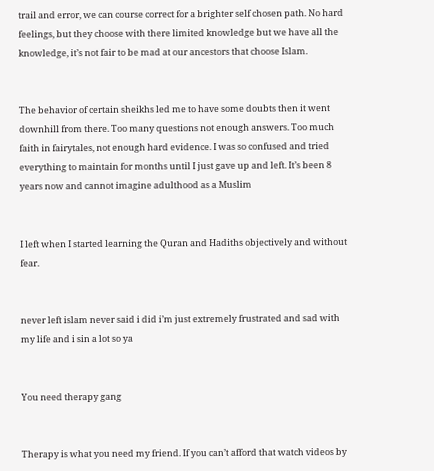trail and error, we can course correct for a brighter self chosen path. No hard feelings, but they choose with there limited knowledge but we have all the knowledge, it’s not fair to be mad at our ancestors that choose Islam.


The behavior of certain sheikhs led me to have some doubts then it went downhill from there. Too many questions not enough answers. Too much faith in fairytales, not enough hard evidence. I was so confused and tried everything to maintain for months until I just gave up and left. It’s been 8 years now and cannot imagine adulthood as a Muslim


I left when I started learning the Quran and Hadiths objectively and without fear.


never left islam never said i did i’m just extremely frustrated and sad with my life and i sin a lot so ya


You need therapy gang


Therapy is what you need my friend. If you can’t afford that watch videos by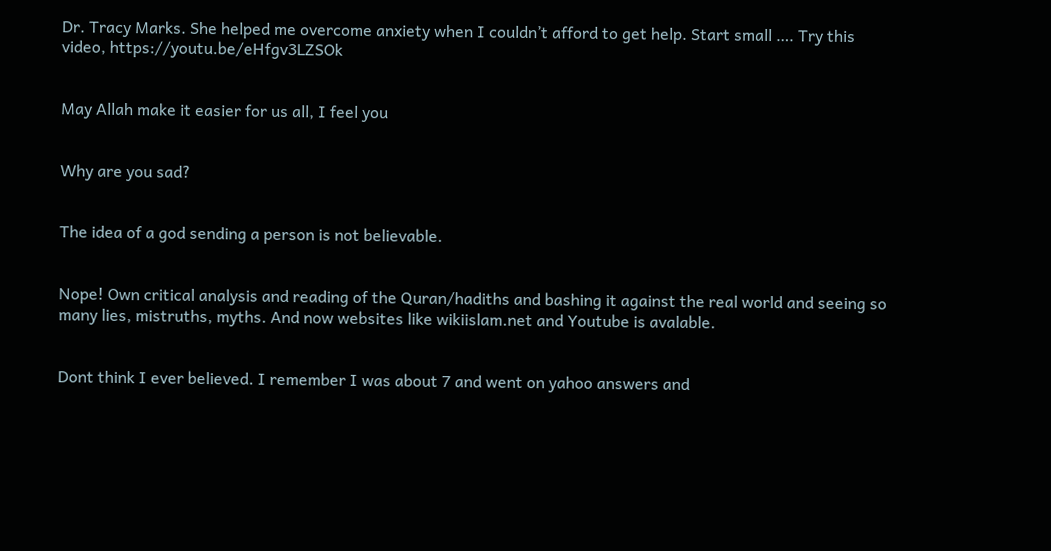Dr. Tracy Marks. She helped me overcome anxiety when I couldn’t afford to get help. Start small …. Try this video, https://youtu.be/eHfgv3LZSOk


May Allah make it easier for us all, I feel you


Why are you sad?


The idea of a god sending a person is not believable.


Nope! Own critical analysis and reading of the Quran/hadiths and bashing it against the real world and seeing so many lies, mistruths, myths. And now websites like wikiislam.net and Youtube is avalable.


Dont think I ever believed. I remember I was about 7 and went on yahoo answers and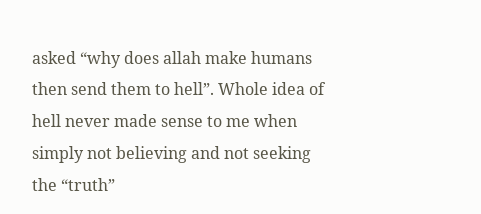asked “why does allah make humans then send them to hell”. Whole idea of hell never made sense to me when simply not believing and not seeking the “truth”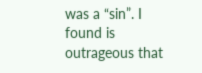was a “sin”. I found is outrageous that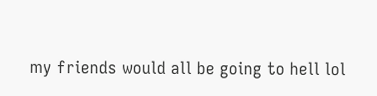my friends would all be going to hell lol